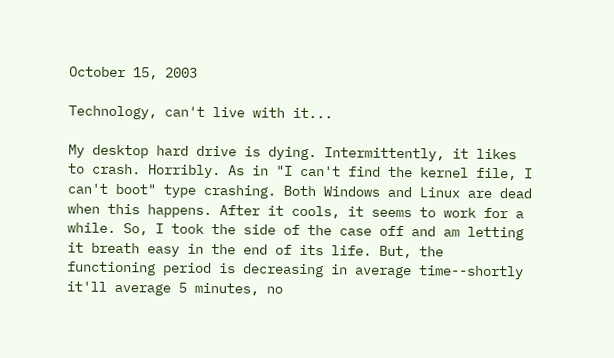October 15, 2003

Technology, can't live with it...

My desktop hard drive is dying. Intermittently, it likes to crash. Horribly. As in "I can't find the kernel file, I can't boot" type crashing. Both Windows and Linux are dead when this happens. After it cools, it seems to work for a while. So, I took the side of the case off and am letting it breath easy in the end of its life. But, the functioning period is decreasing in average time--shortly it'll average 5 minutes, no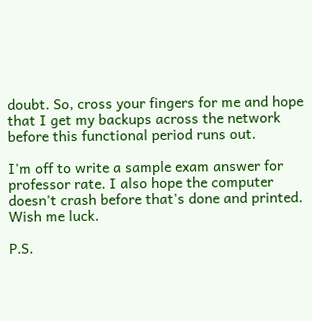doubt. So, cross your fingers for me and hope that I get my backups across the network before this functional period runs out.

I'm off to write a sample exam answer for professor rate. I also hope the computer doesn't crash before that's done and printed. Wish me luck.

P.S.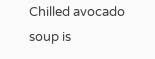Chilled avocado soup is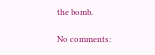the bomb.

No comments: